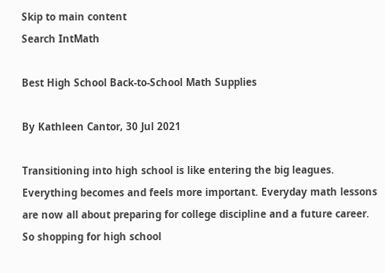Skip to main content
Search IntMath

Best High School Back-to-School Math Supplies

By Kathleen Cantor, 30 Jul 2021

Transitioning into high school is like entering the big leagues. Everything becomes and feels more important. Everyday math lessons are now all about preparing for college discipline and a future career. So shopping for high school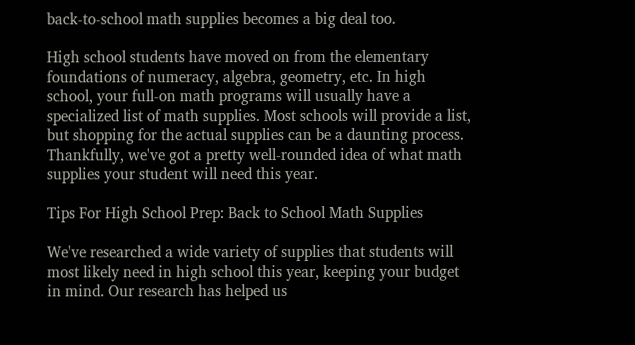back-to-school math supplies becomes a big deal too.

High school students have moved on from the elementary foundations of numeracy, algebra, geometry, etc. In high school, your full-on math programs will usually have a specialized list of math supplies. Most schools will provide a list, but shopping for the actual supplies can be a daunting process. Thankfully, we've got a pretty well-rounded idea of what math supplies your student will need this year.

Tips For High School Prep: Back to School Math Supplies

We've researched a wide variety of supplies that students will most likely need in high school this year, keeping your budget in mind. Our research has helped us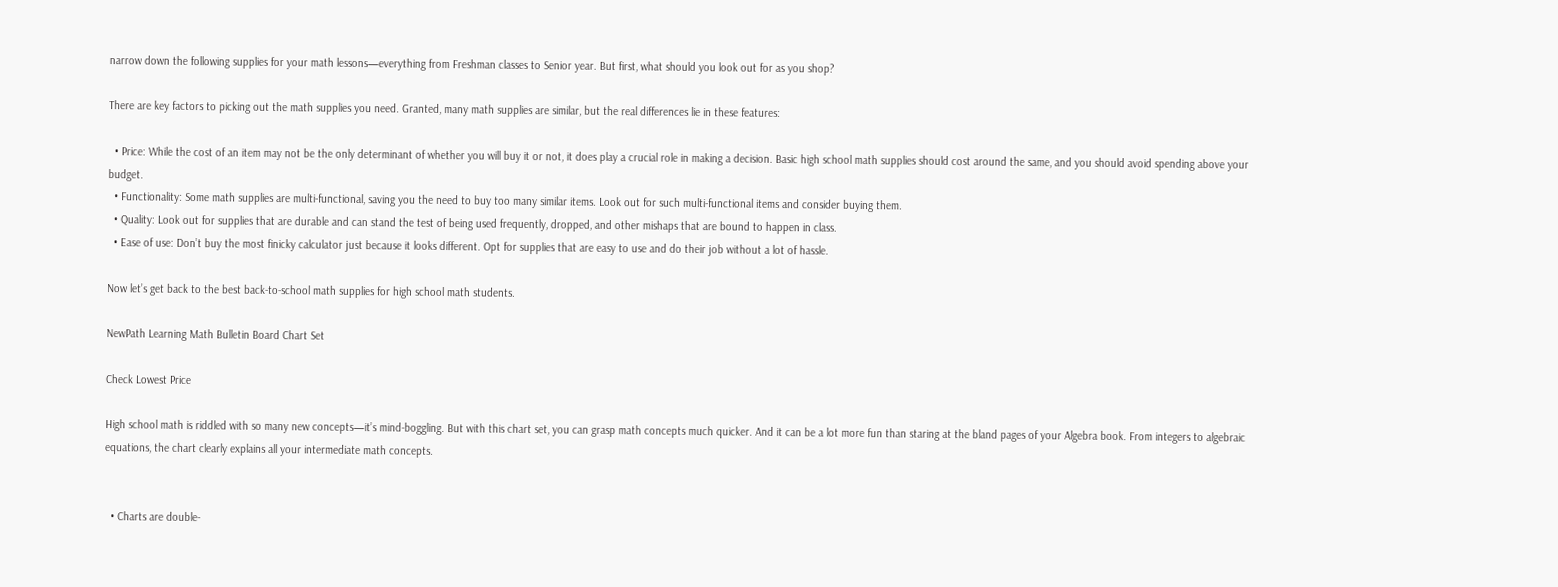narrow down the following supplies for your math lessons—everything from Freshman classes to Senior year. But first, what should you look out for as you shop?

There are key factors to picking out the math supplies you need. Granted, many math supplies are similar, but the real differences lie in these features:

  • Price: While the cost of an item may not be the only determinant of whether you will buy it or not, it does play a crucial role in making a decision. Basic high school math supplies should cost around the same, and you should avoid spending above your budget.
  • Functionality: Some math supplies are multi-functional, saving you the need to buy too many similar items. Look out for such multi-functional items and consider buying them.
  • Quality: Look out for supplies that are durable and can stand the test of being used frequently, dropped, and other mishaps that are bound to happen in class.
  • Ease of use: Don’t buy the most finicky calculator just because it looks different. Opt for supplies that are easy to use and do their job without a lot of hassle.

Now let’s get back to the best back-to-school math supplies for high school math students.

NewPath Learning Math Bulletin Board Chart Set

Check Lowest Price

High school math is riddled with so many new concepts—it’s mind-boggling. But with this chart set, you can grasp math concepts much quicker. And it can be a lot more fun than staring at the bland pages of your Algebra book. From integers to algebraic equations, the chart clearly explains all your intermediate math concepts.


  • Charts are double-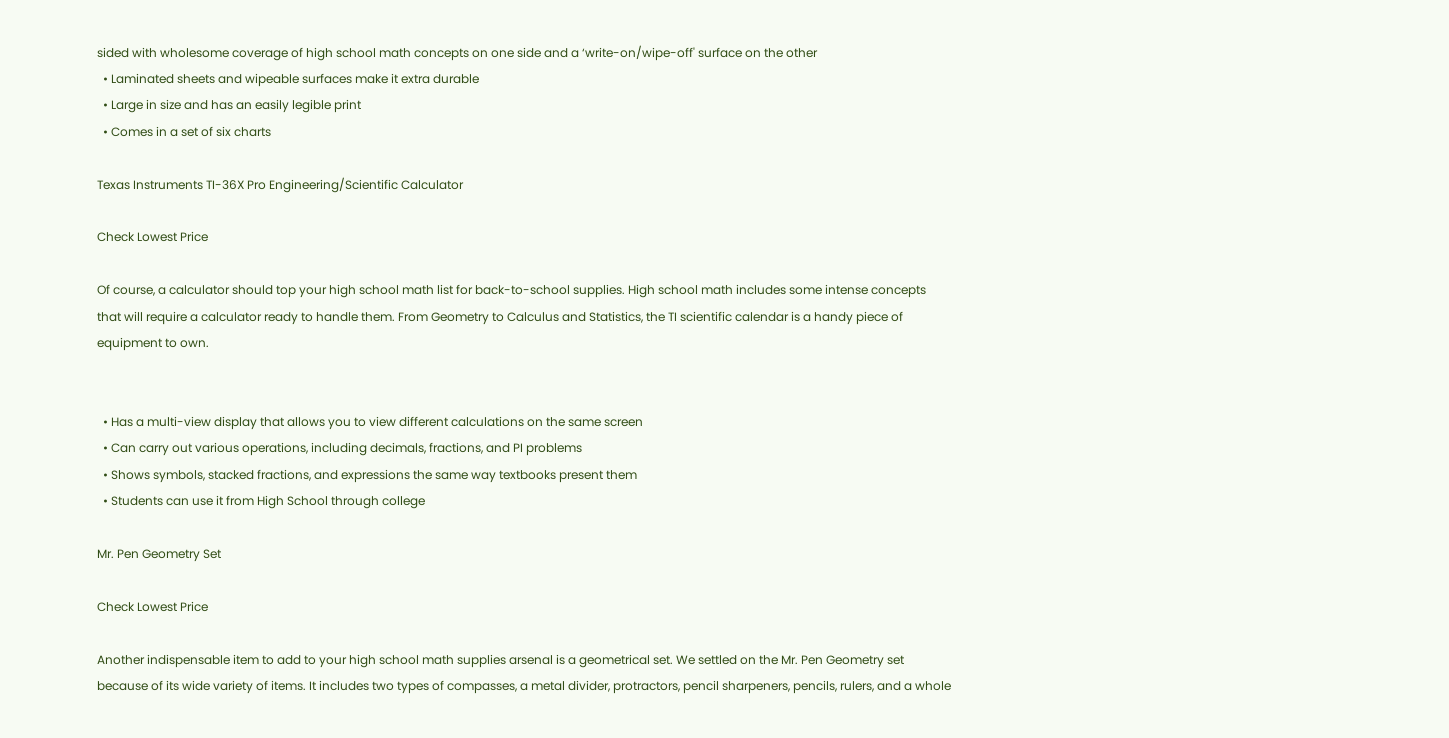sided with wholesome coverage of high school math concepts on one side and a ‘write-on/wipe-off' surface on the other
  • Laminated sheets and wipeable surfaces make it extra durable
  • Large in size and has an easily legible print
  • Comes in a set of six charts

Texas Instruments TI-36X Pro Engineering/Scientific Calculator

Check Lowest Price

Of course, a calculator should top your high school math list for back-to-school supplies. High school math includes some intense concepts that will require a calculator ready to handle them. From Geometry to Calculus and Statistics, the TI scientific calendar is a handy piece of equipment to own.


  • Has a multi-view display that allows you to view different calculations on the same screen
  • Can carry out various operations, including decimals, fractions, and PI problems
  • Shows symbols, stacked fractions, and expressions the same way textbooks present them
  • Students can use it from High School through college

Mr. Pen Geometry Set

Check Lowest Price

Another indispensable item to add to your high school math supplies arsenal is a geometrical set. We settled on the Mr. Pen Geometry set because of its wide variety of items. It includes two types of compasses, a metal divider, protractors, pencil sharpeners, pencils, rulers, and a whole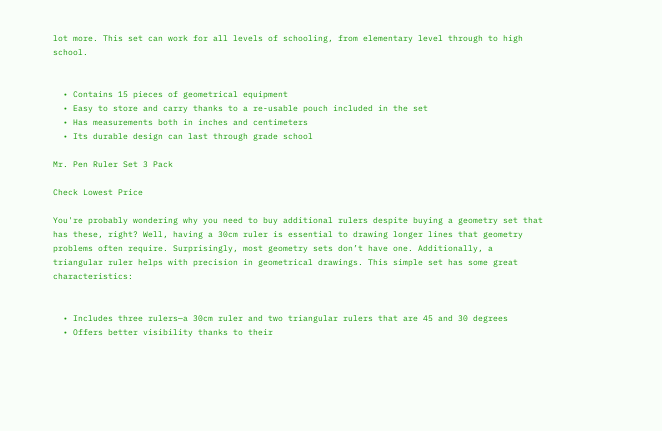lot more. This set can work for all levels of schooling, from elementary level through to high school.


  • Contains 15 pieces of geometrical equipment
  • Easy to store and carry thanks to a re-usable pouch included in the set
  • Has measurements both in inches and centimeters
  • Its durable design can last through grade school

Mr. Pen Ruler Set 3 Pack

Check Lowest Price

You're probably wondering why you need to buy additional rulers despite buying a geometry set that has these, right? Well, having a 30cm ruler is essential to drawing longer lines that geometry problems often require. Surprisingly, most geometry sets don’t have one. Additionally, a triangular ruler helps with precision in geometrical drawings. This simple set has some great characteristics:


  • Includes three rulers—a 30cm ruler and two triangular rulers that are 45 and 30 degrees
  • Offers better visibility thanks to their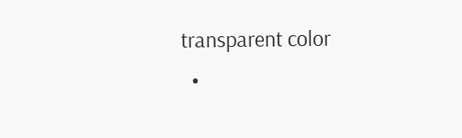transparent color
  •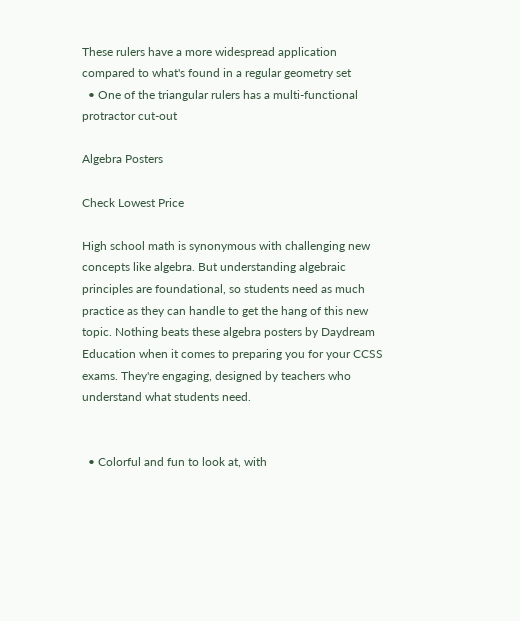These rulers have a more widespread application compared to what's found in a regular geometry set
  • One of the triangular rulers has a multi-functional protractor cut-out

Algebra Posters

Check Lowest Price

High school math is synonymous with challenging new concepts like algebra. But understanding algebraic principles are foundational, so students need as much practice as they can handle to get the hang of this new topic. Nothing beats these algebra posters by Daydream Education when it comes to preparing you for your CCSS exams. They're engaging, designed by teachers who understand what students need.


  • Colorful and fun to look at, with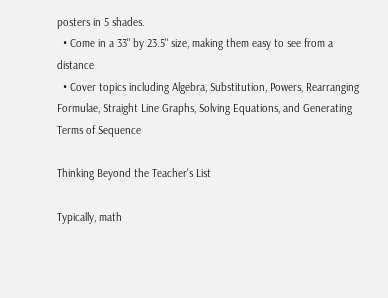posters in 5 shades.
  • Come in a 33" by 23.5" size, making them easy to see from a distance
  • Cover topics including Algebra, Substitution, Powers, Rearranging Formulae, Straight Line Graphs, Solving Equations, and Generating Terms of Sequence

Thinking Beyond the Teacher's List

Typically, math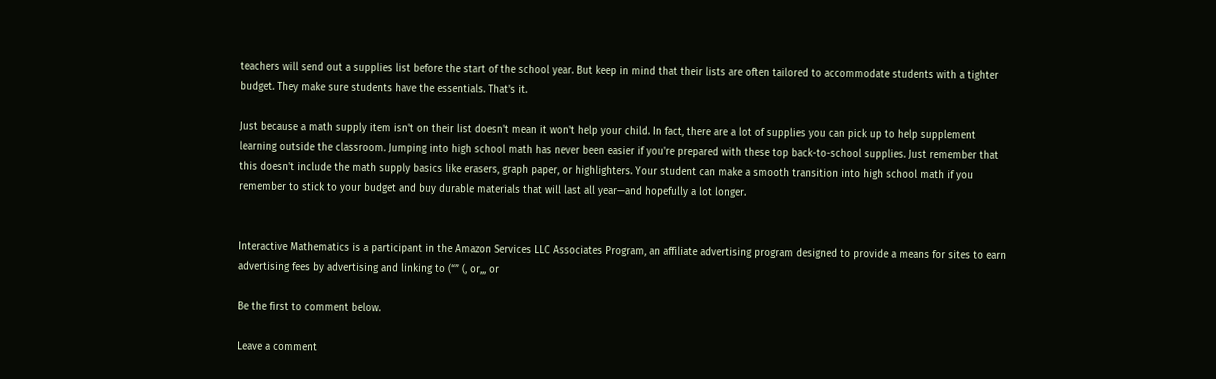teachers will send out a supplies list before the start of the school year. But keep in mind that their lists are often tailored to accommodate students with a tighter budget. They make sure students have the essentials. That's it.

Just because a math supply item isn't on their list doesn't mean it won't help your child. In fact, there are a lot of supplies you can pick up to help supplement learning outside the classroom. Jumping into high school math has never been easier if you're prepared with these top back-to-school supplies. Just remember that this doesn't include the math supply basics like erasers, graph paper, or highlighters. Your student can make a smooth transition into high school math if you remember to stick to your budget and buy durable materials that will last all year—and hopefully a lot longer.


Interactive Mathematics is a participant in the Amazon Services LLC Associates Program, an affiliate advertising program designed to provide a means for sites to earn advertising fees by advertising and linking to (“” (, or,,, or

Be the first to comment below.

Leave a comment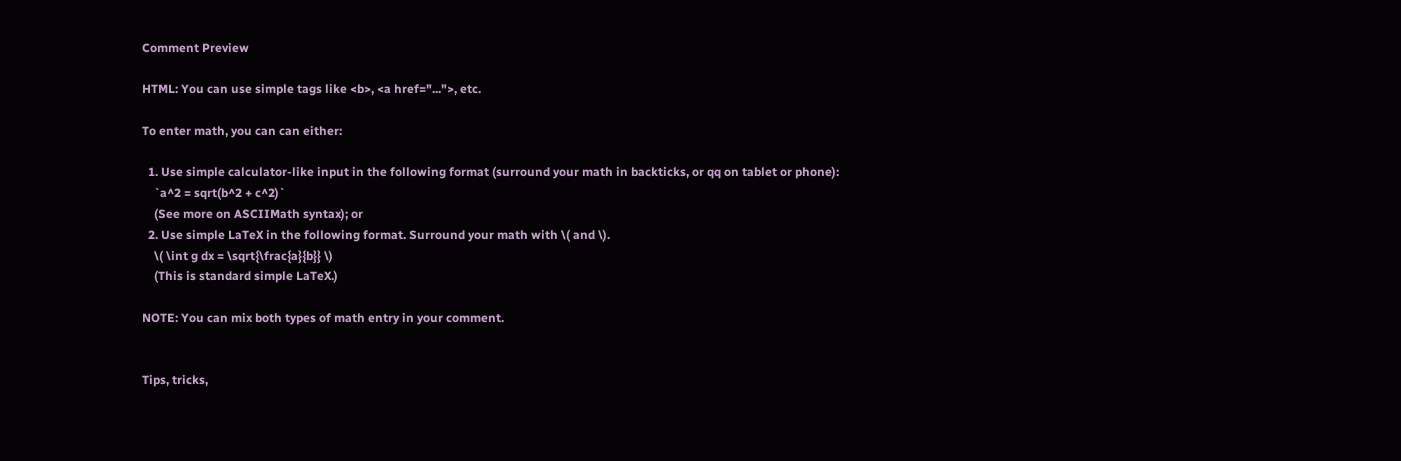Comment Preview

HTML: You can use simple tags like <b>, <a href="...">, etc.

To enter math, you can can either:

  1. Use simple calculator-like input in the following format (surround your math in backticks, or qq on tablet or phone):
    `a^2 = sqrt(b^2 + c^2)`
    (See more on ASCIIMath syntax); or
  2. Use simple LaTeX in the following format. Surround your math with \( and \).
    \( \int g dx = \sqrt{\frac{a}{b}} \)
    (This is standard simple LaTeX.)

NOTE: You can mix both types of math entry in your comment.


Tips, tricks,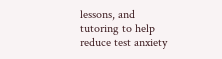lessons, and tutoring to help reduce test anxiety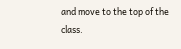and move to the top of the class.